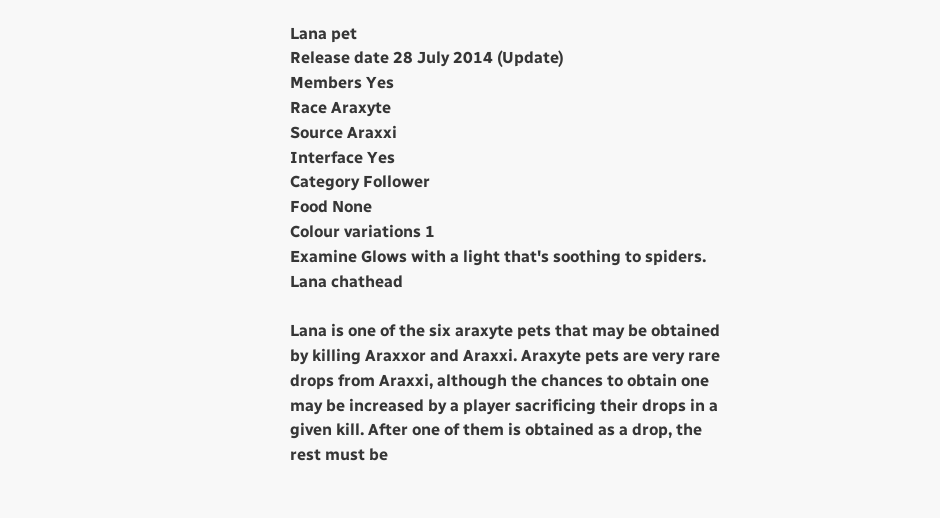Lana pet
Release date 28 July 2014 (Update)
Members Yes
Race Araxyte
Source Araxxi
Interface Yes
Category Follower
Food None
Colour variations 1
Examine Glows with a light that's soothing to spiders.
Lana chathead

Lana is one of the six araxyte pets that may be obtained by killing Araxxor and Araxxi. Araxyte pets are very rare drops from Araxxi, although the chances to obtain one may be increased by a player sacrificing their drops in a given kill. After one of them is obtained as a drop, the rest must be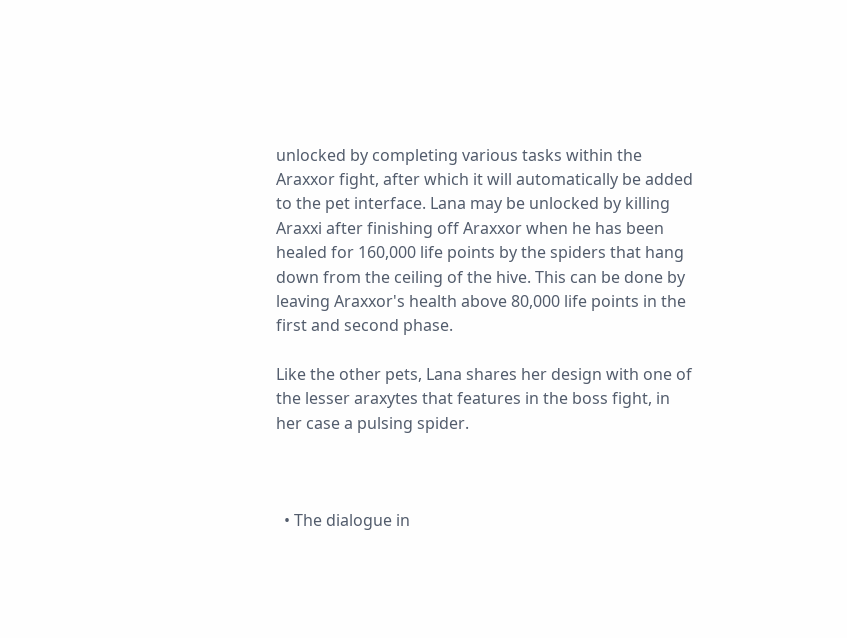unlocked by completing various tasks within the Araxxor fight, after which it will automatically be added to the pet interface. Lana may be unlocked by killing Araxxi after finishing off Araxxor when he has been healed for 160,000 life points by the spiders that hang down from the ceiling of the hive. This can be done by leaving Araxxor's health above 80,000 life points in the first and second phase.

Like the other pets, Lana shares her design with one of the lesser araxytes that features in the boss fight, in her case a pulsing spider.



  • The dialogue in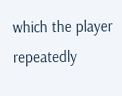which the player repeatedly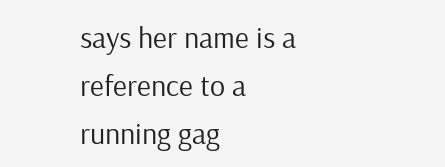says her name is a reference to a running gag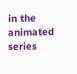in the animated series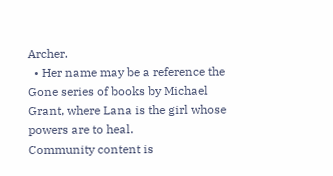Archer.
  • Her name may be a reference the Gone series of books by Michael Grant, where Lana is the girl whose powers are to heal.
Community content is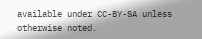available under CC-BY-SA unless otherwise noted.